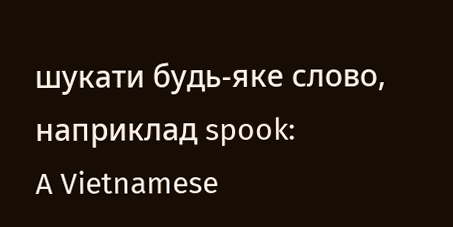шукати будь-яке слово, наприклад spook:
A Vietnamese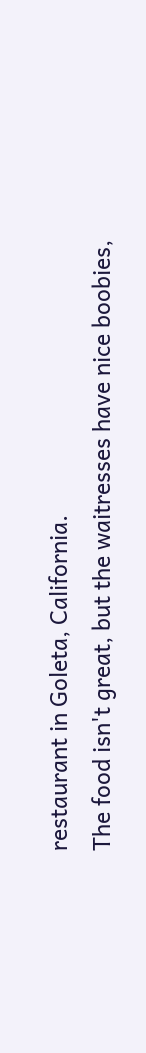restaurant in Goleta, California.
The food isn't great, but the waitresses have nice boobies,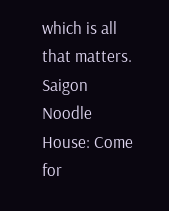which is all that matters.
Saigon Noodle House: Come for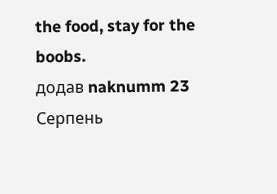the food, stay for the boobs.
додав naknumm 23 Серпень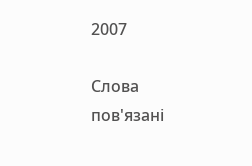2007

Слова пов'язані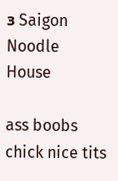з Saigon Noodle House

ass boobs chick nice tits